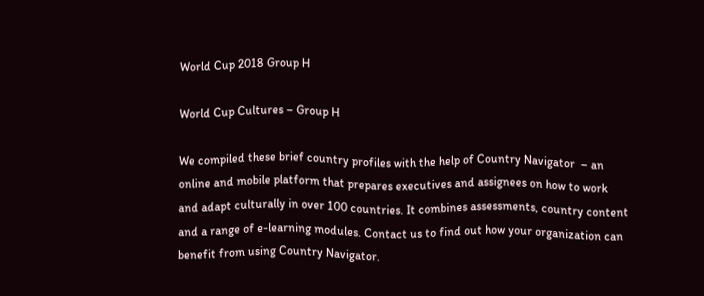World Cup 2018 Group H

World Cup Cultures – Group H

We compiled these brief country profiles with the help of Country Navigator  – an online and mobile platform that prepares executives and assignees on how to work and adapt culturally in over 100 countries. It combines assessments, country content and a range of e-learning modules. Contact us to find out how your organization can benefit from using Country Navigator.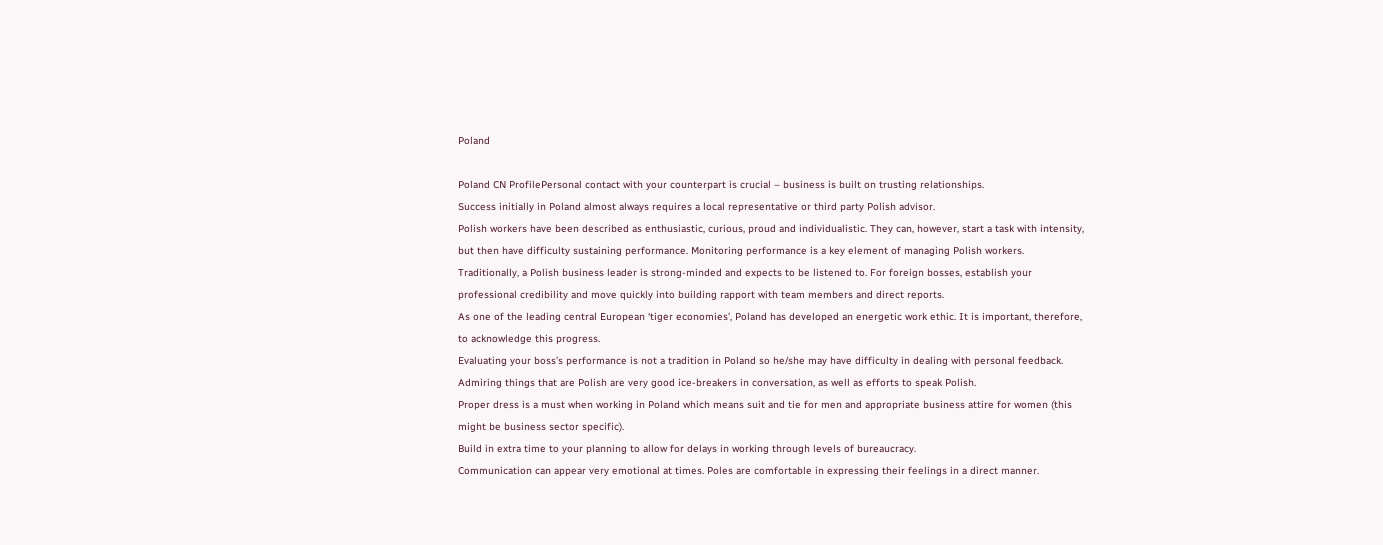Poland

Poland CN ProfilePersonal contact with your counterpart is crucial – business is built on trusting relationships.
Success initially in Poland almost always requires a local representative or third party Polish advisor.
Polish workers have been described as enthusiastic, curious, proud and individualistic. They can, however, start a task with intensity, but then have difficulty sustaining performance. Monitoring performance is a key element of managing Polish workers.
Traditionally, a Polish business leader is strong-minded and expects to be listened to. For foreign bosses, establish your professional credibility and move quickly into building rapport with team members and direct reports.
As one of the leading central European ‘tiger economies’, Poland has developed an energetic work ethic. It is important, therefore, to acknowledge this progress.
Evaluating your boss’s performance is not a tradition in Poland so he/she may have difficulty in dealing with personal feedback.
Admiring things that are Polish are very good ice-breakers in conversation, as well as efforts to speak Polish.
Proper dress is a must when working in Poland which means suit and tie for men and appropriate business attire for women (this might be business sector specific).
Build in extra time to your planning to allow for delays in working through levels of bureaucracy.
Communication can appear very emotional at times. Poles are comfortable in expressing their feelings in a direct manner.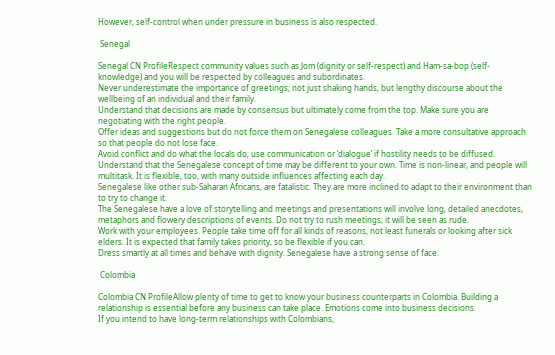However, self-control when under pressure in business is also respected.

 Senegal

Senegal CN ProfileRespect community values such as Jom (dignity or self-respect) and Ham-sa-bop (self-knowledge) and you will be respected by colleagues and subordinates.
Never underestimate the importance of greetings; not just shaking hands, but lengthy discourse about the wellbeing of an individual and their family.
Understand that decisions are made by consensus but ultimately come from the top. Make sure you are negotiating with the right people.
Offer ideas and suggestions but do not force them on Senegalese colleagues. Take a more consultative approach so that people do not lose face.
Avoid conflict and do what the locals do; use communication or ‘dialogue’ if hostility needs to be diffused.
Understand that the Senegalese concept of time may be different to your own. Time is non-linear, and people will multitask. It is flexible, too, with many outside influences affecting each day.
Senegalese like other sub-Saharan Africans, are fatalistic. They are more inclined to adapt to their environment than to try to change it.
The Senegalese have a love of storytelling and meetings and presentations will involve long, detailed anecdotes, metaphors and flowery descriptions of events. Do not try to rush meetings; it will be seen as rude.
Work with your employees. People take time off for all kinds of reasons, not least funerals or looking after sick elders. It is expected that family takes priority, so be flexible if you can.
Dress smartly at all times and behave with dignity. Senegalese have a strong sense of face.

 Colombia

Colombia CN ProfileAllow plenty of time to get to know your business counterparts in Colombia. Building a relationship is essential before any business can take place. Emotions come into business decisions.
If you intend to have long-term relationships with Colombians,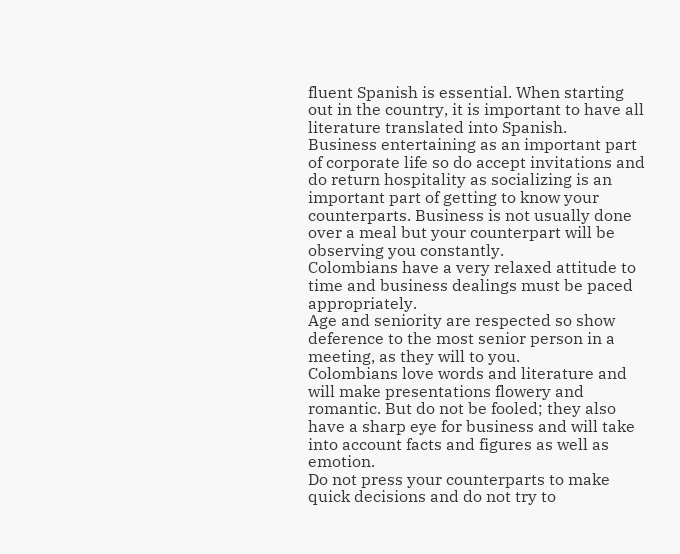fluent Spanish is essential. When starting out in the country, it is important to have all literature translated into Spanish.
Business entertaining as an important part of corporate life so do accept invitations and do return hospitality as socializing is an important part of getting to know your counterparts. Business is not usually done over a meal but your counterpart will be observing you constantly.
Colombians have a very relaxed attitude to time and business dealings must be paced appropriately.
Age and seniority are respected so show deference to the most senior person in a meeting, as they will to you.
Colombians love words and literature and will make presentations flowery and romantic. But do not be fooled; they also have a sharp eye for business and will take into account facts and figures as well as emotion.
Do not press your counterparts to make quick decisions and do not try to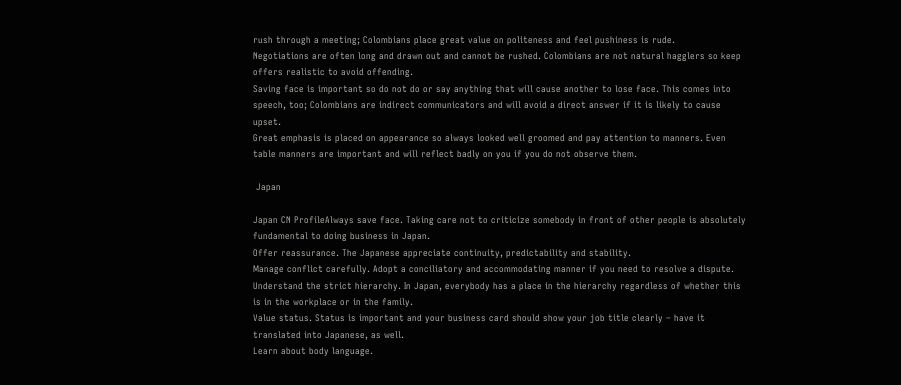rush through a meeting; Colombians place great value on politeness and feel pushiness is rude.
Negotiations are often long and drawn out and cannot be rushed. Colombians are not natural hagglers so keep offers realistic to avoid offending.
Saving face is important so do not do or say anything that will cause another to lose face. This comes into speech, too; Colombians are indirect communicators and will avoid a direct answer if it is likely to cause upset.
Great emphasis is placed on appearance so always looked well groomed and pay attention to manners. Even table manners are important and will reflect badly on you if you do not observe them.

 Japan

Japan CN ProfileAlways save face. Taking care not to criticize somebody in front of other people is absolutely fundamental to doing business in Japan.
Offer reassurance. The Japanese appreciate continuity, predictability and stability.
Manage conflict carefully. Adopt a conciliatory and accommodating manner if you need to resolve a dispute.
Understand the strict hierarchy. In Japan, everybody has a place in the hierarchy regardless of whether this is in the workplace or in the family.
Value status. Status is important and your business card should show your job title clearly – have it translated into Japanese, as well.
Learn about body language.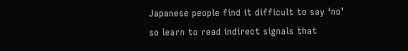Japanese people find it difficult to say ‘no’ so learn to read indirect signals that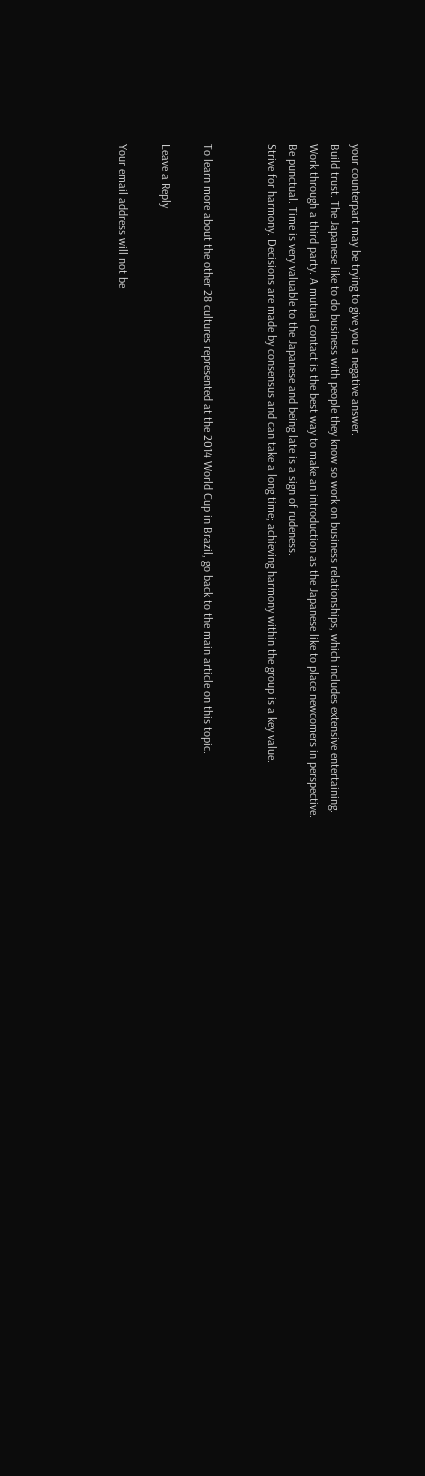your counterpart may be trying to give you a negative answer.
Build trust. The Japanese like to do business with people they know so work on business relationships, which includes extensive entertaining.
Work through a third party. A mutual contact is the best way to make an introduction as the Japanese like to place newcomers in perspective.
Be punctual. Time is very valuable to the Japanese and being late is a sign of rudeness.
Strive for harmony. Decisions are made by consensus and can take a long time; achieving harmony within the group is a key value.


To learn more about the other 28 cultures represented at the 2014 World Cup in Brazil, go back to the main article on this topic.

Leave a Reply

Your email address will not be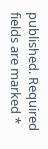published. Required fields are marked *